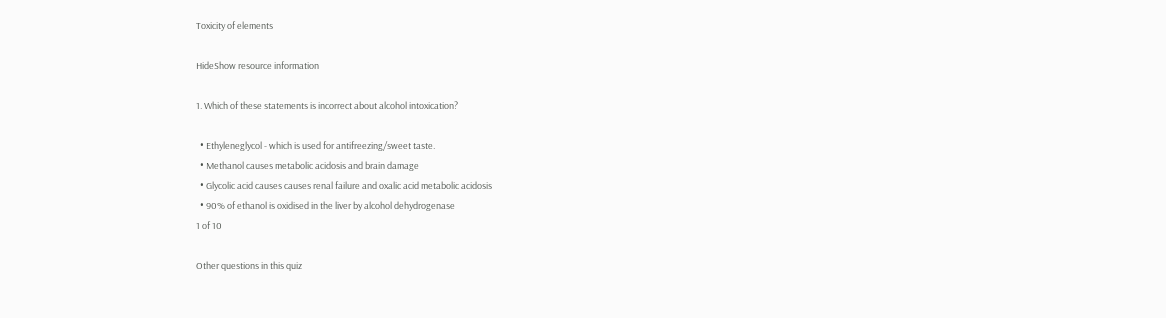Toxicity of elements

HideShow resource information

1. Which of these statements is incorrect about alcohol intoxication?

  • Ethyleneglycol - which is used for antifreezing/sweet taste.
  • Methanol causes metabolic acidosis and brain damage
  • Glycolic acid causes causes renal failure and oxalic acid metabolic acidosis
  • 90% of ethanol is oxidised in the liver by alcohol dehydrogenase
1 of 10

Other questions in this quiz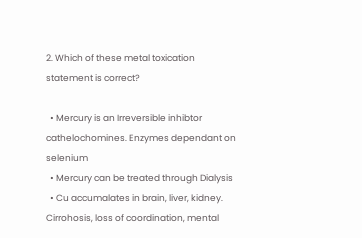2. Which of these metal toxication statement is correct?

  • Mercury is an Irreversible inhibtor cathelochomines. Enzymes dependant on selenium
  • Mercury can be treated through Dialysis
  • Cu accumalates in brain, liver, kidney. Cirrohosis, loss of coordination, mental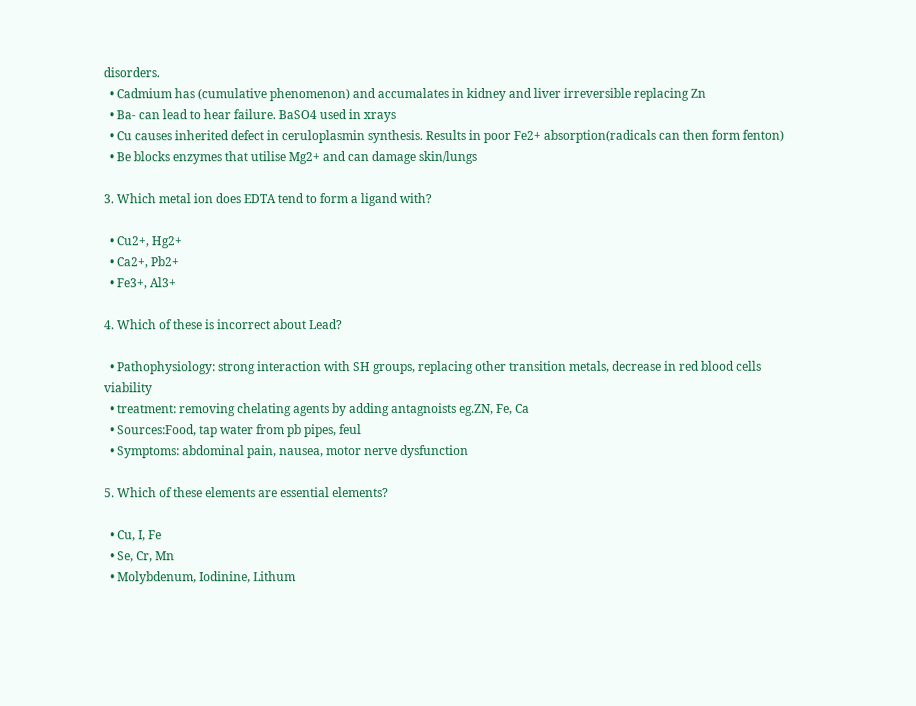disorders.
  • Cadmium has (cumulative phenomenon) and accumalates in kidney and liver irreversible replacing Zn
  • Ba- can lead to hear failure. BaSO4 used in xrays
  • Cu causes inherited defect in ceruloplasmin synthesis. Results in poor Fe2+ absorption(radicals can then form fenton)
  • Be blocks enzymes that utilise Mg2+ and can damage skin/lungs

3. Which metal ion does EDTA tend to form a ligand with?

  • Cu2+, Hg2+
  • Ca2+, Pb2+
  • Fe3+, Al3+

4. Which of these is incorrect about Lead?

  • Pathophysiology: strong interaction with SH groups, replacing other transition metals, decrease in red blood cells viability
  • treatment: removing chelating agents by adding antagnoists eg.ZN, Fe, Ca
  • Sources:Food, tap water from pb pipes, feul
  • Symptoms: abdominal pain, nausea, motor nerve dysfunction

5. Which of these elements are essential elements?

  • Cu, I, Fe
  • Se, Cr, Mn
  • Molybdenum, Iodinine, Lithum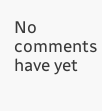No comments have yet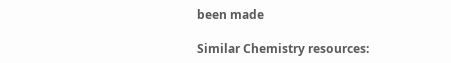been made

Similar Chemistry resources: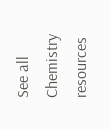See all Chemistry resources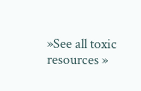»See all toxic resources »